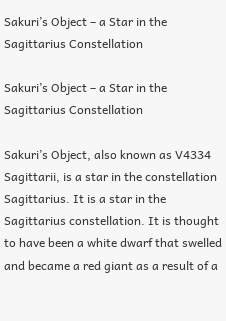Sakuri’s Object – a Star in the Sagittarius Constellation

Sakuri’s Object – a Star in the Sagittarius Constellation

Sakuri’s Object, also known as V4334 Sagittarii, is a star in the constellation Sagittarius. It is a star in the Sagittarius constellation. It is thought to have been a white dwarf that swelled and became a red giant as a result of a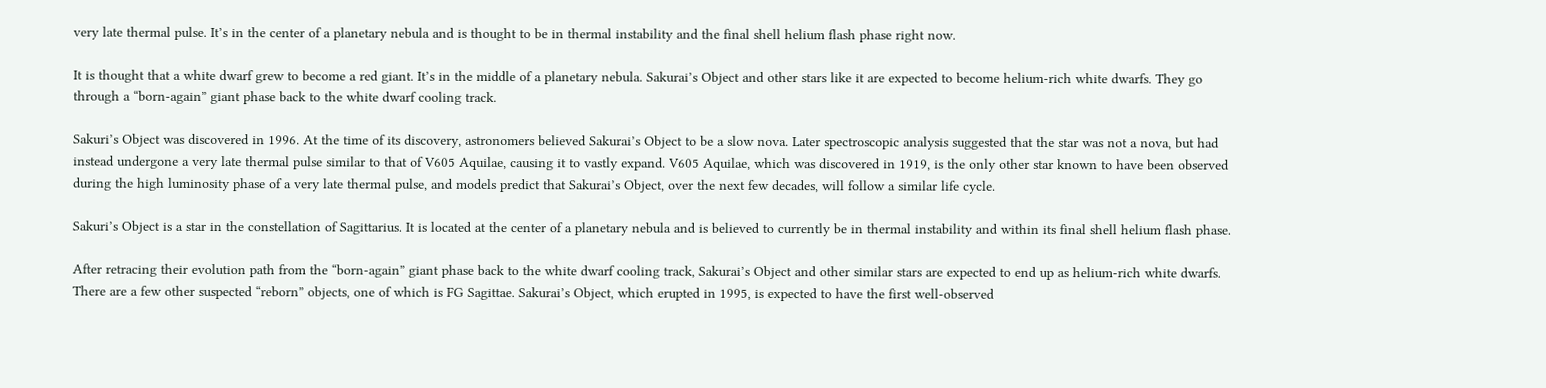very late thermal pulse. It’s in the center of a planetary nebula and is thought to be in thermal instability and the final shell helium flash phase right now.

It is thought that a white dwarf grew to become a red giant. It’s in the middle of a planetary nebula. Sakurai’s Object and other stars like it are expected to become helium-rich white dwarfs. They go through a “born-again” giant phase back to the white dwarf cooling track.

Sakuri’s Object was discovered in 1996. At the time of its discovery, astronomers believed Sakurai’s Object to be a slow nova. Later spectroscopic analysis suggested that the star was not a nova, but had instead undergone a very late thermal pulse similar to that of V605 Aquilae, causing it to vastly expand. V605 Aquilae, which was discovered in 1919, is the only other star known to have been observed during the high luminosity phase of a very late thermal pulse, and models predict that Sakurai’s Object, over the next few decades, will follow a similar life cycle.

Sakuri’s Object is a star in the constellation of Sagittarius. It is located at the center of a planetary nebula and is believed to currently be in thermal instability and within its final shell helium flash phase.

After retracing their evolution path from the “born-again” giant phase back to the white dwarf cooling track, Sakurai’s Object and other similar stars are expected to end up as helium-rich white dwarfs. There are a few other suspected “reborn” objects, one of which is FG Sagittae. Sakurai’s Object, which erupted in 1995, is expected to have the first well-observed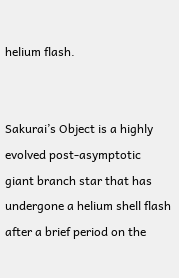helium flash.


Sakurai’s Object is a highly evolved post-asymptotic giant branch star that has undergone a helium shell flash after a brief period on the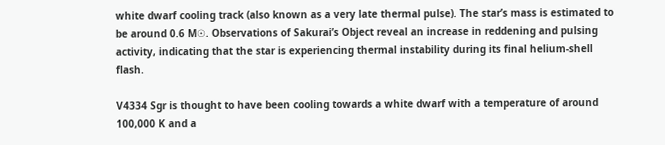white dwarf cooling track (also known as a very late thermal pulse). The star’s mass is estimated to be around 0.6 M☉. Observations of Sakurai’s Object reveal an increase in reddening and pulsing activity, indicating that the star is experiencing thermal instability during its final helium-shell flash.

V4334 Sgr is thought to have been cooling towards a white dwarf with a temperature of around 100,000 K and a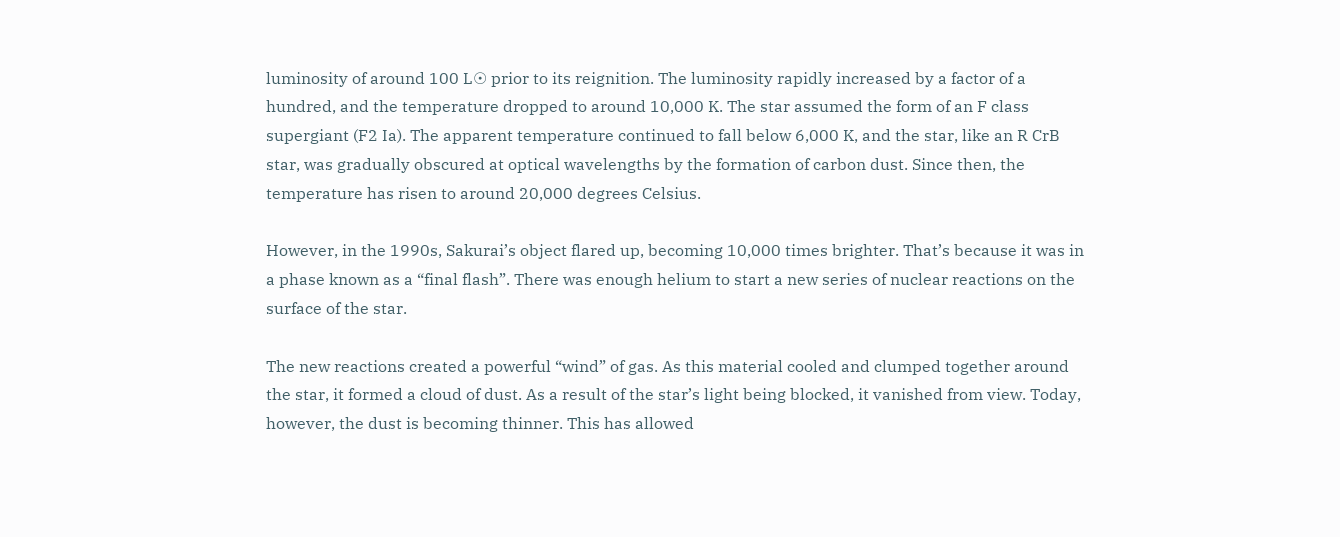luminosity of around 100 L☉ prior to its reignition. The luminosity rapidly increased by a factor of a hundred, and the temperature dropped to around 10,000 K. The star assumed the form of an F class supergiant (F2 Ia). The apparent temperature continued to fall below 6,000 K, and the star, like an R CrB star, was gradually obscured at optical wavelengths by the formation of carbon dust. Since then, the temperature has risen to around 20,000 degrees Celsius.

However, in the 1990s, Sakurai’s object flared up, becoming 10,000 times brighter. That’s because it was in a phase known as a “final flash”. There was enough helium to start a new series of nuclear reactions on the surface of the star.

The new reactions created a powerful “wind” of gas. As this material cooled and clumped together around the star, it formed a cloud of dust. As a result of the star’s light being blocked, it vanished from view. Today, however, the dust is becoming thinner. This has allowed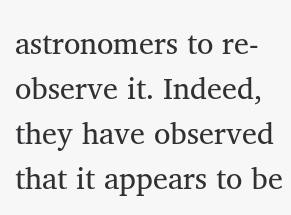astronomers to re-observe it. Indeed, they have observed that it appears to be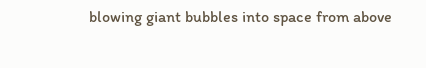blowing giant bubbles into space from above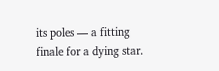its poles — a fitting finale for a dying star.